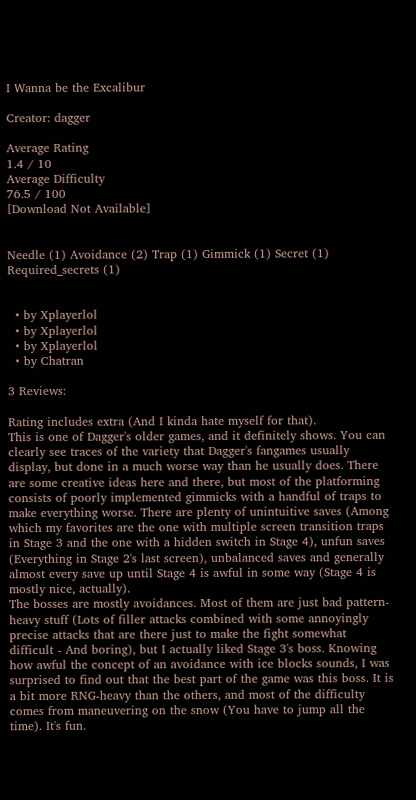I Wanna be the Excalibur

Creator: dagger

Average Rating
1.4 / 10
Average Difficulty
76.5 / 100
[Download Not Available]


Needle (1) Avoidance (2) Trap (1) Gimmick (1) Secret (1) Required_secrets (1)


  • by Xplayerlol
  • by Xplayerlol
  • by Xplayerlol
  • by Chatran

3 Reviews:

Rating includes extra (And I kinda hate myself for that).
This is one of Dagger's older games, and it definitely shows. You can clearly see traces of the variety that Dagger's fangames usually display, but done in a much worse way than he usually does. There are some creative ideas here and there, but most of the platforming consists of poorly implemented gimmicks with a handful of traps to make everything worse. There are plenty of unintuitive saves (Among which my favorites are the one with multiple screen transition traps in Stage 3 and the one with a hidden switch in Stage 4), unfun saves (Everything in Stage 2's last screen), unbalanced saves and generally almost every save up until Stage 4 is awful in some way (Stage 4 is mostly nice, actually).
The bosses are mostly avoidances. Most of them are just bad pattern-heavy stuff (Lots of filler attacks combined with some annoyingly precise attacks that are there just to make the fight somewhat difficult - And boring), but I actually liked Stage 3's boss. Knowing how awful the concept of an avoidance with ice blocks sounds, I was surprised to find out that the best part of the game was this boss. It is a bit more RNG-heavy than the others, and most of the difficulty comes from maneuvering on the snow (You have to jump all the time). It's fun.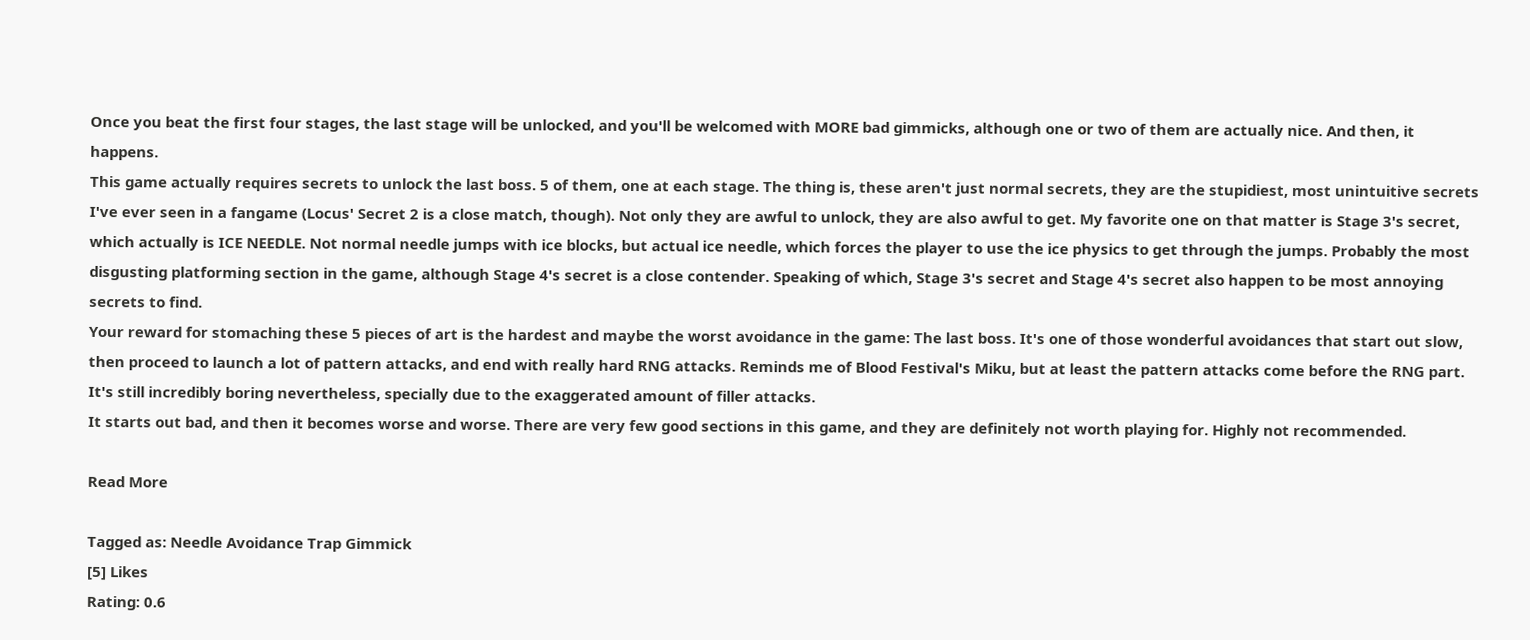Once you beat the first four stages, the last stage will be unlocked, and you'll be welcomed with MORE bad gimmicks, although one or two of them are actually nice. And then, it happens.
This game actually requires secrets to unlock the last boss. 5 of them, one at each stage. The thing is, these aren't just normal secrets, they are the stupidiest, most unintuitive secrets I've ever seen in a fangame (Locus' Secret 2 is a close match, though). Not only they are awful to unlock, they are also awful to get. My favorite one on that matter is Stage 3's secret, which actually is ICE NEEDLE. Not normal needle jumps with ice blocks, but actual ice needle, which forces the player to use the ice physics to get through the jumps. Probably the most disgusting platforming section in the game, although Stage 4's secret is a close contender. Speaking of which, Stage 3's secret and Stage 4's secret also happen to be most annoying secrets to find.
Your reward for stomaching these 5 pieces of art is the hardest and maybe the worst avoidance in the game: The last boss. It's one of those wonderful avoidances that start out slow, then proceed to launch a lot of pattern attacks, and end with really hard RNG attacks. Reminds me of Blood Festival's Miku, but at least the pattern attacks come before the RNG part. It's still incredibly boring nevertheless, specially due to the exaggerated amount of filler attacks.
It starts out bad, and then it becomes worse and worse. There are very few good sections in this game, and they are definitely not worth playing for. Highly not recommended.

Read More

Tagged as: Needle Avoidance Trap Gimmick
[5] Likes
Rating: 0.6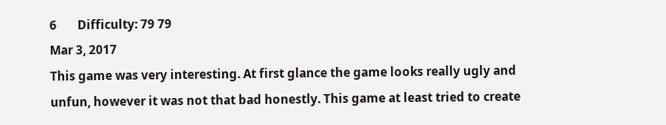6       Difficulty: 79 79
Mar 3, 2017
This game was very interesting. At first glance the game looks really ugly and unfun, however it was not that bad honestly. This game at least tried to create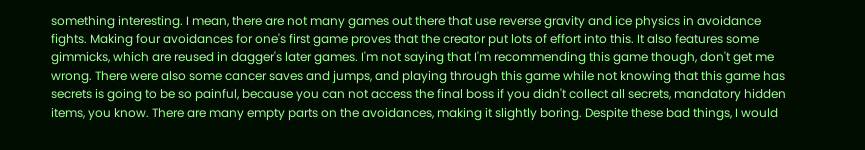something interesting. I mean, there are not many games out there that use reverse gravity and ice physics in avoidance fights. Making four avoidances for one's first game proves that the creator put lots of effort into this. It also features some gimmicks, which are reused in dagger's later games. I'm not saying that I'm recommending this game though, don't get me wrong. There were also some cancer saves and jumps, and playing through this game while not knowing that this game has secrets is going to be so painful, because you can not access the final boss if you didn't collect all secrets, mandatory hidden items, you know. There are many empty parts on the avoidances, making it slightly boring. Despite these bad things, I would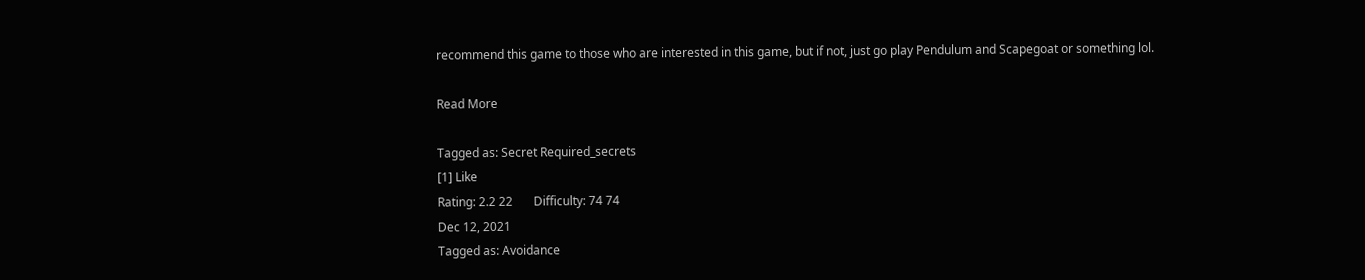recommend this game to those who are interested in this game, but if not, just go play Pendulum and Scapegoat or something lol.

Read More

Tagged as: Secret Required_secrets
[1] Like
Rating: 2.2 22       Difficulty: 74 74
Dec 12, 2021
Tagged as: Avoidance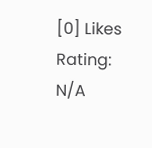[0] Likes
Rating: N/A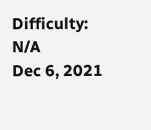Difficulty: N/A
Dec 6, 2021